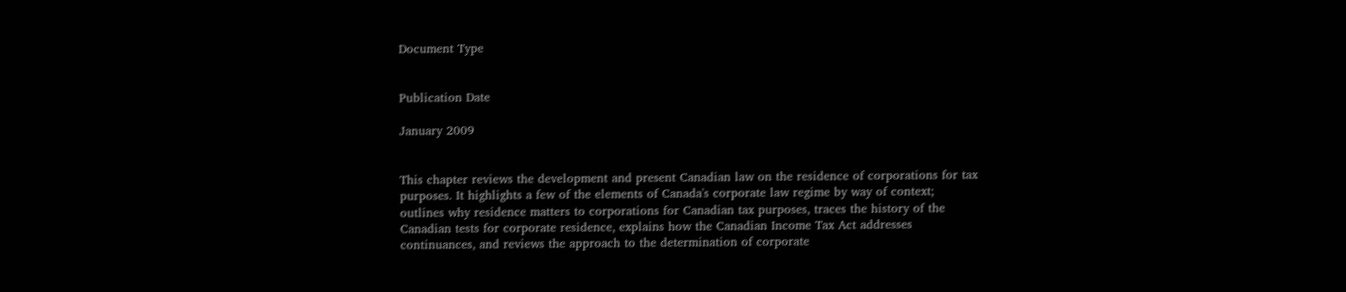Document Type


Publication Date

January 2009


This chapter reviews the development and present Canadian law on the residence of corporations for tax purposes. It highlights a few of the elements of Canada's corporate law regime by way of context; outlines why residence matters to corporations for Canadian tax purposes, traces the history of the Canadian tests for corporate residence, explains how the Canadian Income Tax Act addresses continuances, and reviews the approach to the determination of corporate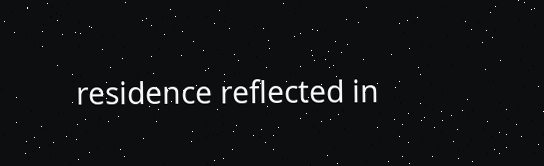residence reflected in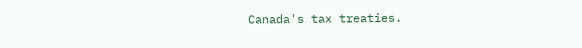Canada's tax treaties.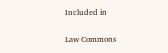Included in

Law Commons